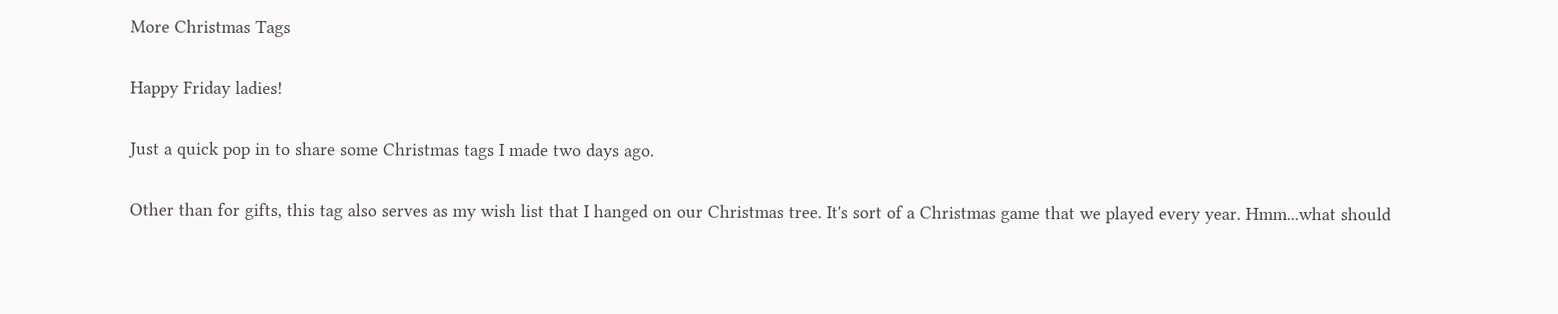More Christmas Tags

Happy Friday ladies!

Just a quick pop in to share some Christmas tags I made two days ago.

Other than for gifts, this tag also serves as my wish list that I hanged on our Christmas tree. It's sort of a Christmas game that we played every year. Hmm...what should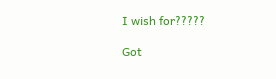I wish for?????

Got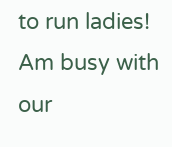to run ladies! Am busy with our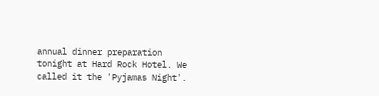annual dinner preparation tonight at Hard Rock Hotel. We called it the 'Pyjamas Night'.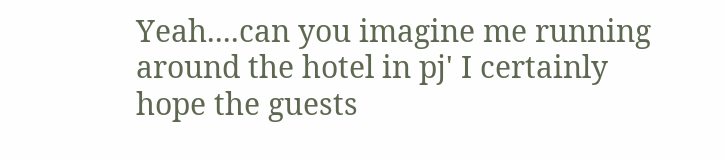Yeah....can you imagine me running around the hotel in pj' I certainly hope the guests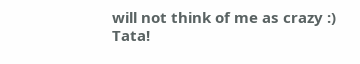will not think of me as crazy :) Tata!